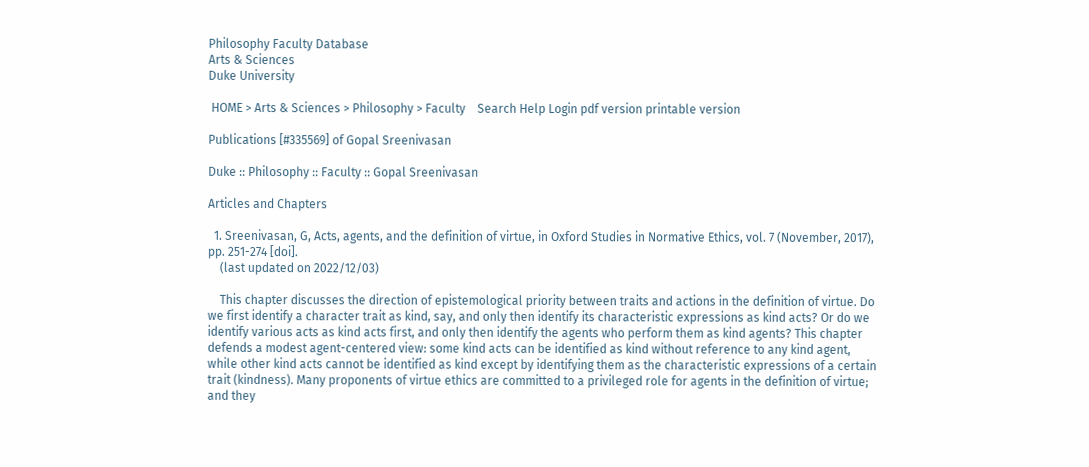Philosophy Faculty Database
Arts & Sciences
Duke University

 HOME > Arts & Sciences > Philosophy > Faculty    Search Help Login pdf version printable version

Publications [#335569] of Gopal Sreenivasan

Duke :: Philosophy :: Faculty :: Gopal Sreenivasan

Articles and Chapters

  1. Sreenivasan, G, Acts, agents, and the definition of virtue, in Oxford Studies in Normative Ethics, vol. 7 (November, 2017), pp. 251-274 [doi].
    (last updated on 2022/12/03)

    This chapter discusses the direction of epistemological priority between traits and actions in the definition of virtue. Do we first identify a character trait as kind, say, and only then identify its characteristic expressions as kind acts? Or do we identify various acts as kind acts first, and only then identify the agents who perform them as kind agents? This chapter defends a modest agent-centered view: some kind acts can be identified as kind without reference to any kind agent, while other kind acts cannot be identified as kind except by identifying them as the characteristic expressions of a certain trait (kindness). Many proponents of virtue ethics are committed to a privileged role for agents in the definition of virtue; and they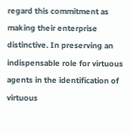regard this commitment as making their enterprise distinctive. In preserving an indispensable role for virtuous agents in the identification of virtuous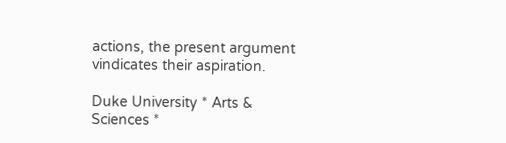actions, the present argument vindicates their aspiration.

Duke University * Arts & Sciences *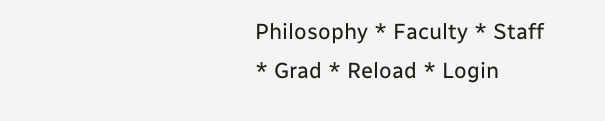Philosophy * Faculty * Staff * Grad * Reload * Login